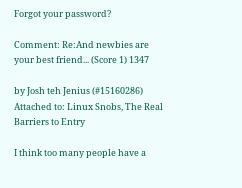Forgot your password?

Comment: Re:And newbies are your best friend... (Score 1) 1347

by Josh teh Jenius (#15160286) Attached to: Linux Snobs, The Real Barriers to Entry

I think too many people have a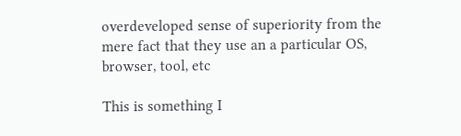overdeveloped sense of superiority from the mere fact that they use an a particular OS, browser, tool, etc

This is something I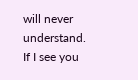will never understand. If I see you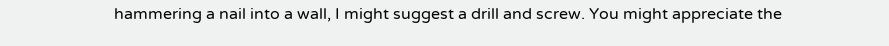hammering a nail into a wall, I might suggest a drill and screw. You might appreciate the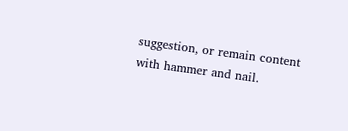suggestion, or remain content with hammer and nail.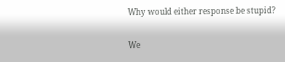Why would either response be stupid?

We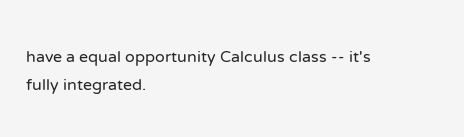have a equal opportunity Calculus class -- it's fully integrated.